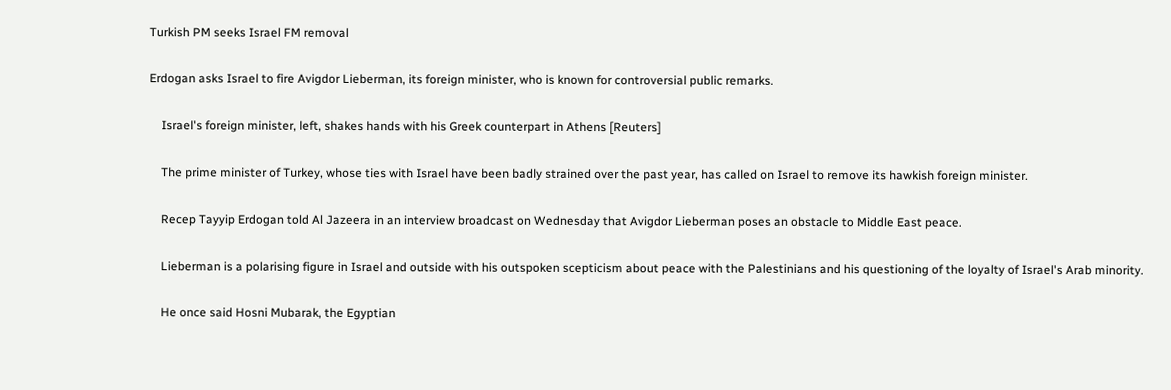Turkish PM seeks Israel FM removal

Erdogan asks Israel to fire Avigdor Lieberman, its foreign minister, who is known for controversial public remarks.

    Israel's foreign minister, left, shakes hands with his Greek counterpart in Athens [Reuters]

    The prime minister of Turkey, whose ties with Israel have been badly strained over the past year, has called on Israel to remove its hawkish foreign minister.

    Recep Tayyip Erdogan told Al Jazeera in an interview broadcast on Wednesday that Avigdor Lieberman poses an obstacle to Middle East peace.

    Lieberman is a polarising figure in Israel and outside with his outspoken scepticism about peace with the Palestinians and his questioning of the loyalty of Israel's Arab minority.

    He once said Hosni Mubarak, the Egyptian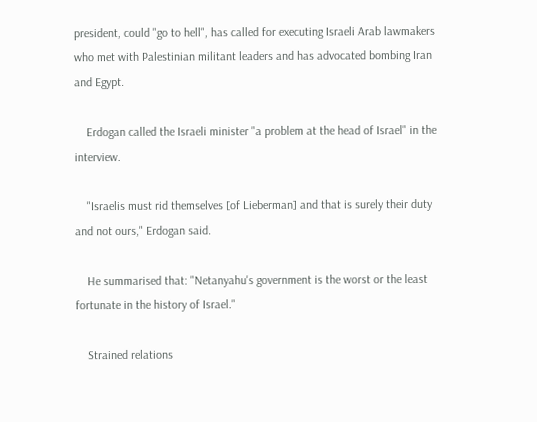president, could "go to hell", has called for executing Israeli Arab lawmakers who met with Palestinian militant leaders and has advocated bombing Iran and Egypt.

    Erdogan called the Israeli minister "a problem at the head of Israel" in the interview.

    "Israelis must rid themselves [of Lieberman] and that is surely their duty and not ours," Erdogan said.

    He summarised that: "Netanyahu's government is the worst or the least fortunate in the history of Israel."

    Strained relations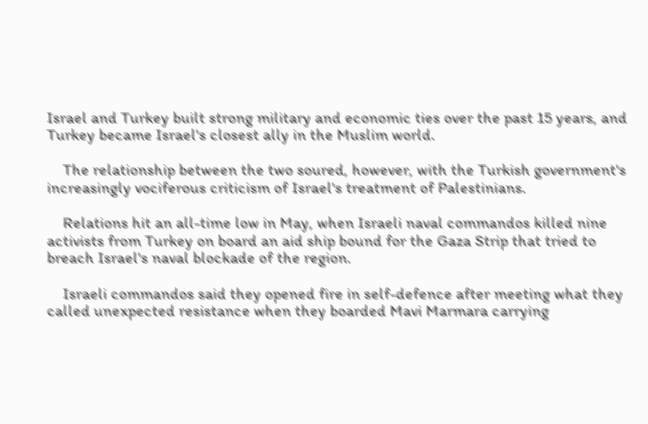Israel and Turkey built strong military and economic ties over the past 15 years, and Turkey became Israel's closest ally in the Muslim world.

    The relationship between the two soured, however, with the Turkish government's increasingly vociferous criticism of Israel's treatment of Palestinians.

    Relations hit an all-time low in May, when Israeli naval commandos killed nine activists from Turkey on board an aid ship bound for the Gaza Strip that tried to breach Israel's naval blockade of the region.

    Israeli commandos said they opened fire in self-defence after meeting what they called unexpected resistance when they boarded Mavi Marmara carrying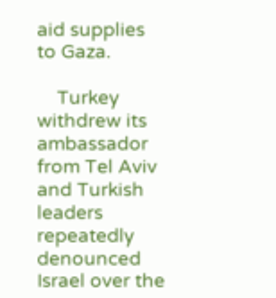aid supplies to Gaza.

    Turkey withdrew its ambassador from Tel Aviv and Turkish leaders repeatedly denounced Israel over the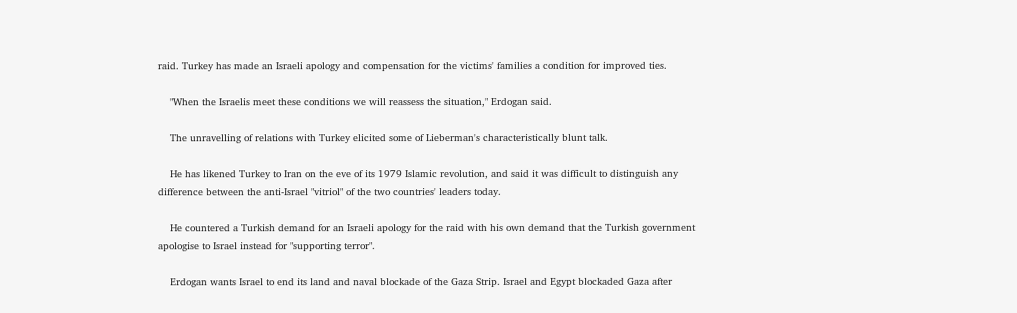raid. Turkey has made an Israeli apology and compensation for the victims' families a condition for improved ties.

    "When the Israelis meet these conditions we will reassess the situation," Erdogan said.

    The unravelling of relations with Turkey elicited some of Lieberman's characteristically blunt talk.

    He has likened Turkey to Iran on the eve of its 1979 Islamic revolution, and said it was difficult to distinguish any difference between the anti-Israel "vitriol" of the two countries' leaders today.

    He countered a Turkish demand for an Israeli apology for the raid with his own demand that the Turkish government apologise to Israel instead for "supporting terror".

    Erdogan wants Israel to end its land and naval blockade of the Gaza Strip. Israel and Egypt blockaded Gaza after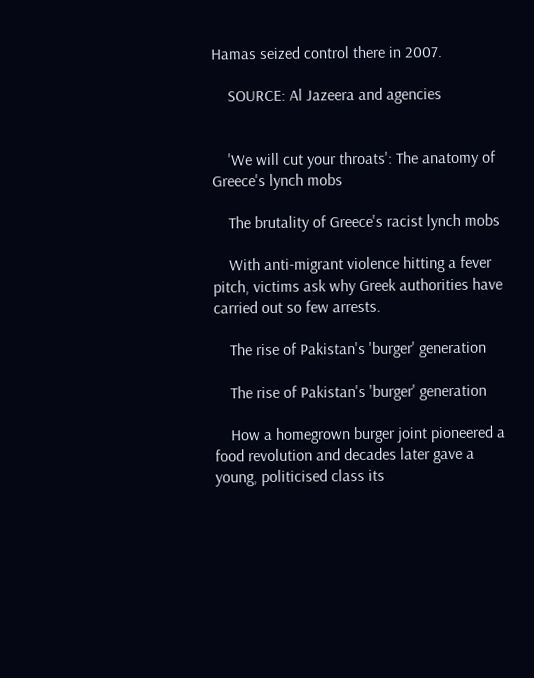Hamas seized control there in 2007.

    SOURCE: Al Jazeera and agencies


    'We will cut your throats': The anatomy of Greece's lynch mobs

    The brutality of Greece's racist lynch mobs

    With anti-migrant violence hitting a fever pitch, victims ask why Greek authorities have carried out so few arrests.

    The rise of Pakistan's 'burger' generation

    The rise of Pakistan's 'burger' generation

    How a homegrown burger joint pioneered a food revolution and decades later gave a young, politicised class its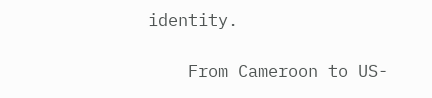identity.

    From Cameroon to US-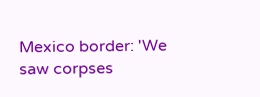Mexico border: 'We saw corpses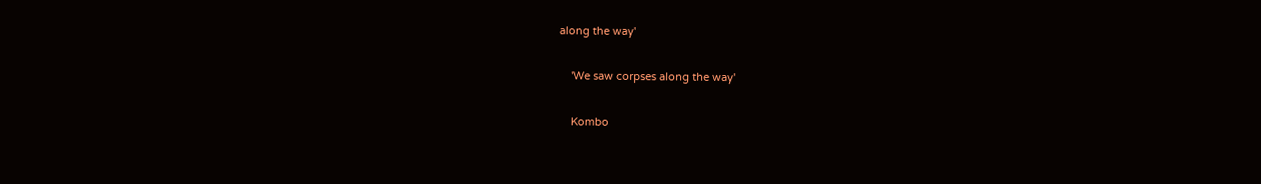along the way'

    'We saw corpses along the way'

    Kombo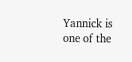Yannick is one of the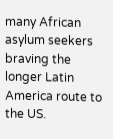many African asylum seekers braving the longer Latin America route to the US.